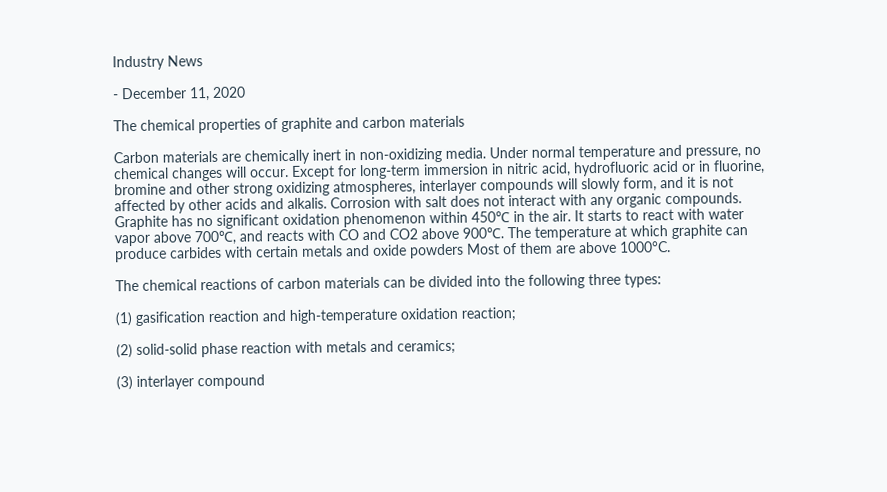Industry News

- December 11, 2020

The chemical properties of graphite and carbon materials

Carbon materials are chemically inert in non-oxidizing media. Under normal temperature and pressure, no chemical changes will occur. Except for long-term immersion in nitric acid, hydrofluoric acid or in fluorine, bromine and other strong oxidizing atmospheres, interlayer compounds will slowly form, and it is not affected by other acids and alkalis. Corrosion with salt does not interact with any organic compounds. Graphite has no significant oxidation phenomenon within 450℃ in the air. It starts to react with water vapor above 700℃, and reacts with CO and CO2 above 900℃. The temperature at which graphite can produce carbides with certain metals and oxide powders Most of them are above 1000°C.

The chemical reactions of carbon materials can be divided into the following three types:

(1) gasification reaction and high-temperature oxidation reaction;

(2) solid-solid phase reaction with metals and ceramics;

(3) interlayer compound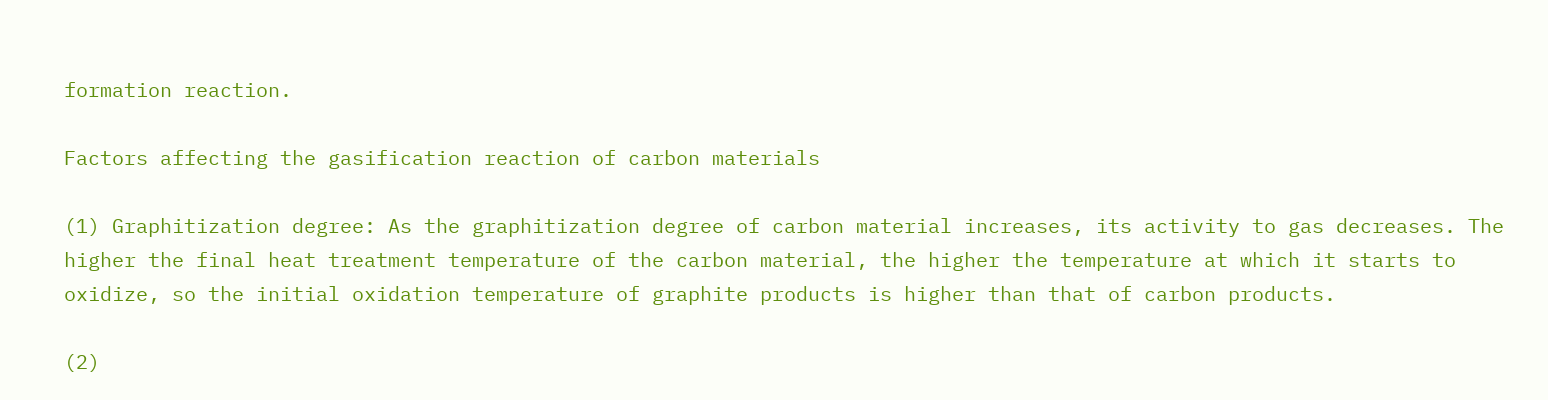formation reaction.

Factors affecting the gasification reaction of carbon materials

(1) Graphitization degree: As the graphitization degree of carbon material increases, its activity to gas decreases. The higher the final heat treatment temperature of the carbon material, the higher the temperature at which it starts to oxidize, so the initial oxidation temperature of graphite products is higher than that of carbon products.

(2)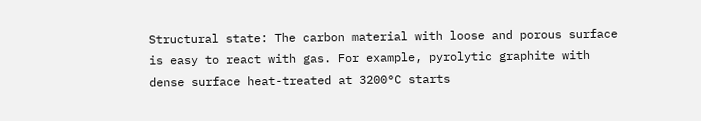Structural state: The carbon material with loose and porous surface is easy to react with gas. For example, pyrolytic graphite with dense surface heat-treated at 3200°C starts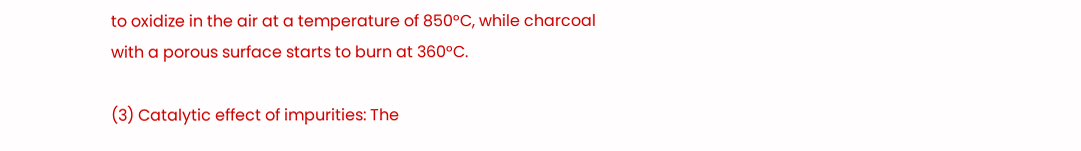to oxidize in the air at a temperature of 850°C, while charcoal with a porous surface starts to burn at 360°C.

(3) Catalytic effect of impurities: The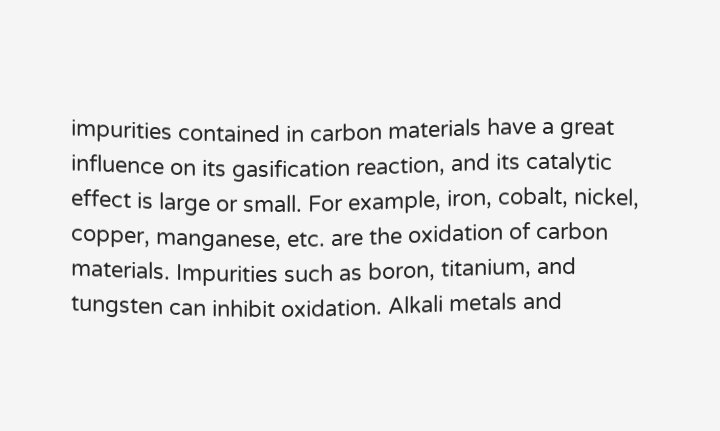impurities contained in carbon materials have a great influence on its gasification reaction, and its catalytic effect is large or small. For example, iron, cobalt, nickel, copper, manganese, etc. are the oxidation of carbon materials. Impurities such as boron, titanium, and tungsten can inhibit oxidation. Alkali metals and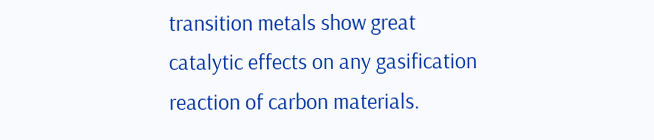transition metals show great catalytic effects on any gasification reaction of carbon materials.